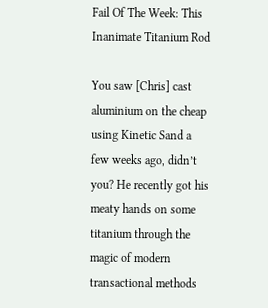Fail Of The Week: This Inanimate Titanium Rod

You saw [Chris] cast aluminium on the cheap using Kinetic Sand a few weeks ago, didn’t you? He recently got his meaty hands on some titanium through the magic of modern transactional methods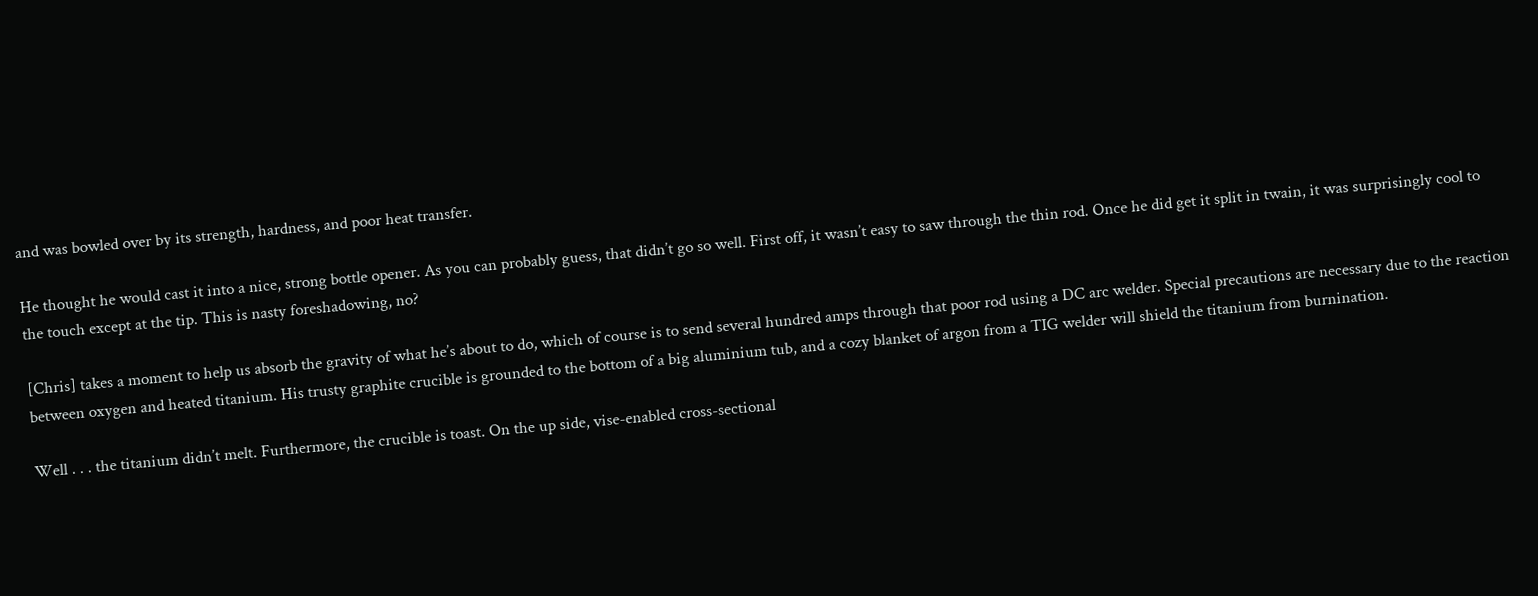and was bowled over by its strength, hardness, and poor heat transfer.

He thought he would cast it into a nice, strong bottle opener. As you can probably guess, that didn’t go so well. First off, it wasn’t easy to saw through the thin rod. Once he did get it split in twain, it was surprisingly cool to the touch except at the tip. This is nasty foreshadowing, no?

[Chris] takes a moment to help us absorb the gravity of what he’s about to do, which of course is to send several hundred amps through that poor rod using a DC arc welder. Special precautions are necessary due to the reaction between oxygen and heated titanium. His trusty graphite crucible is grounded to the bottom of a big aluminium tub, and a cozy blanket of argon from a TIG welder will shield the titanium from burnination.

Well . . . the titanium didn’t melt. Furthermore, the crucible is toast. On the up side, vise-enabled cross-sectional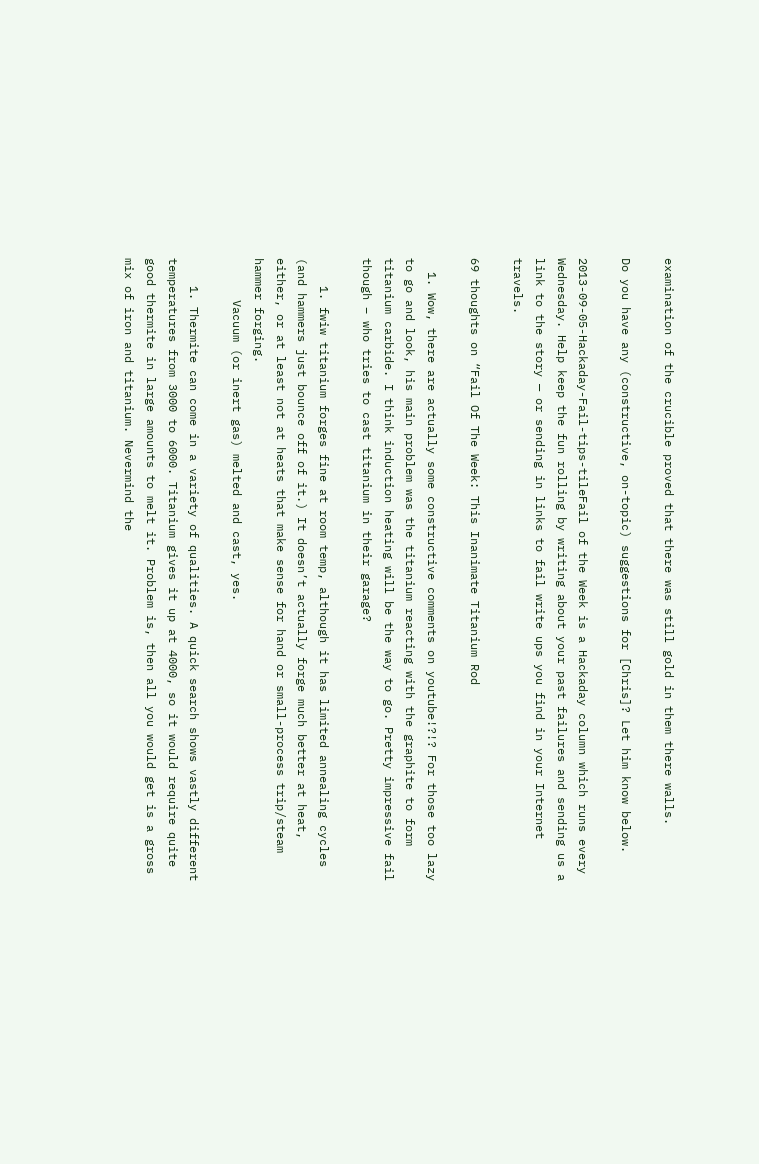examination of the crucible proved that there was still gold in them there walls.

Do you have any (constructive, on-topic) suggestions for [Chris]? Let him know below.

2013-09-05-Hackaday-Fail-tips-tileFail of the Week is a Hackaday column which runs every Wednesday. Help keep the fun rolling by writing about your past failures and sending us a link to the story — or sending in links to fail write ups you find in your Internet travels.

69 thoughts on “Fail Of The Week: This Inanimate Titanium Rod

  1. Wow, there are actually some constructive comments on youtube!?!? For those too lazy to go and look, his main problem was the titanium reacting with the graphite to form titanium carbide. I think induction heating will be the way to go. Pretty impressive fail though – who tries to cast titanium in their garage?

    1. fwiw titanium forges fine at room temp, although it has limited annealing cycles (and hammers just bounce off of it.) It doesn’t actually forge much better at heat, either, or at least not at heats that make sense for hand or small-process trip/steam hammer forging.
      Vacuum (or inert gas) melted and cast, yes.

    1. Thermite can come in a variety of qualities. A quick search shows vastly different temperatures from 3000 to 6000. Titanium gives it up at 4000, so it would require quite good thermite in large amounts to melt it. Problem is, then all you would get is a gross mix of iron and titanium. Nevermind the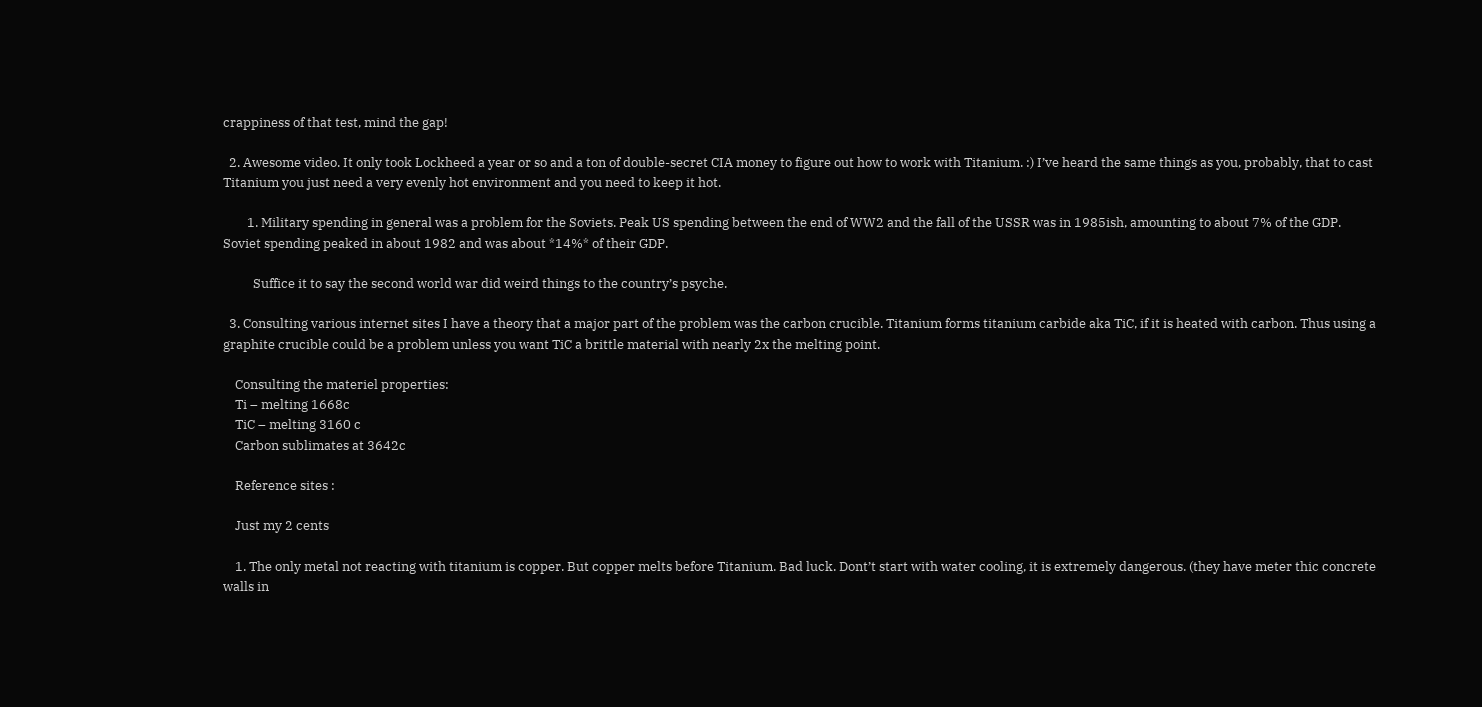crappiness of that test, mind the gap!

  2. Awesome video. It only took Lockheed a year or so and a ton of double-secret CIA money to figure out how to work with Titanium. :) I’ve heard the same things as you, probably, that to cast Titanium you just need a very evenly hot environment and you need to keep it hot.

        1. Military spending in general was a problem for the Soviets. Peak US spending between the end of WW2 and the fall of the USSR was in 1985ish, amounting to about 7% of the GDP. Soviet spending peaked in about 1982 and was about *14%* of their GDP.

          Suffice it to say the second world war did weird things to the country’s psyche.

  3. Consulting various internet sites I have a theory that a major part of the problem was the carbon crucible. Titanium forms titanium carbide aka TiC, if it is heated with carbon. Thus using a graphite crucible could be a problem unless you want TiC a brittle material with nearly 2x the melting point.

    Consulting the materiel properties:
    Ti – melting 1668c
    TiC – melting 3160 c
    Carbon sublimates at 3642c

    Reference sites :

    Just my 2 cents

    1. The only metal not reacting with titanium is copper. But copper melts before Titanium. Bad luck. Dont’t start with water cooling, it is extremely dangerous. (they have meter thic concrete walls in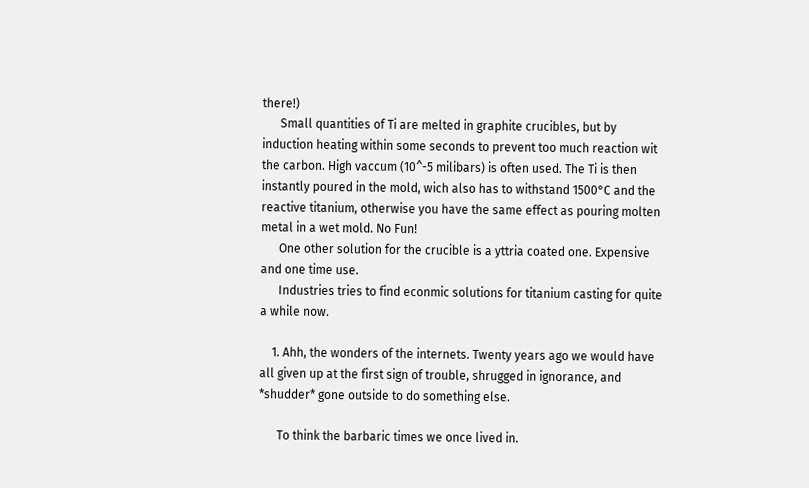there!)
      Small quantities of Ti are melted in graphite crucibles, but by induction heating within some seconds to prevent too much reaction wit the carbon. High vaccum (10^-5 milibars) is often used. The Ti is then instantly poured in the mold, wich also has to withstand 1500°C and the reactive titanium, otherwise you have the same effect as pouring molten metal in a wet mold. No Fun!
      One other solution for the crucible is a yttria coated one. Expensive and one time use.
      Industries tries to find econmic solutions for titanium casting for quite a while now.

    1. Ahh, the wonders of the internets. Twenty years ago we would have all given up at the first sign of trouble, shrugged in ignorance, and *shudder* gone outside to do something else.

      To think the barbaric times we once lived in.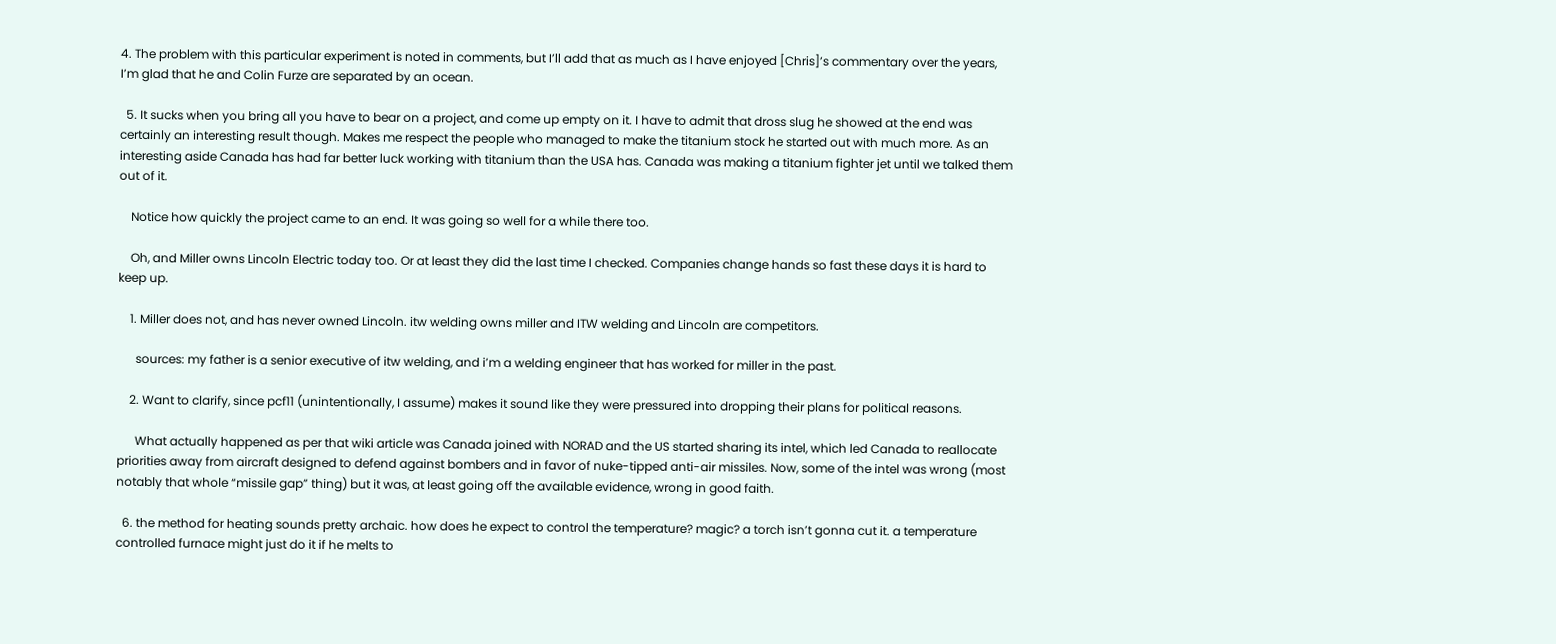4. The problem with this particular experiment is noted in comments, but I’ll add that as much as I have enjoyed [Chris]’s commentary over the years, I’m glad that he and Colin Furze are separated by an ocean.

  5. It sucks when you bring all you have to bear on a project, and come up empty on it. I have to admit that dross slug he showed at the end was certainly an interesting result though. Makes me respect the people who managed to make the titanium stock he started out with much more. As an interesting aside Canada has had far better luck working with titanium than the USA has. Canada was making a titanium fighter jet until we talked them out of it.

    Notice how quickly the project came to an end. It was going so well for a while there too.

    Oh, and Miller owns Lincoln Electric today too. Or at least they did the last time I checked. Companies change hands so fast these days it is hard to keep up.

    1. Miller does not, and has never owned Lincoln. itw welding owns miller and ITW welding and Lincoln are competitors.

      sources: my father is a senior executive of itw welding, and i’m a welding engineer that has worked for miller in the past.

    2. Want to clarify, since pcf11 (unintentionally, I assume) makes it sound like they were pressured into dropping their plans for political reasons.

      What actually happened as per that wiki article was Canada joined with NORAD and the US started sharing its intel, which led Canada to reallocate priorities away from aircraft designed to defend against bombers and in favor of nuke-tipped anti-air missiles. Now, some of the intel was wrong (most notably that whole “missile gap” thing) but it was, at least going off the available evidence, wrong in good faith.

  6. the method for heating sounds pretty archaic. how does he expect to control the temperature? magic? a torch isn’t gonna cut it. a temperature controlled furnace might just do it if he melts to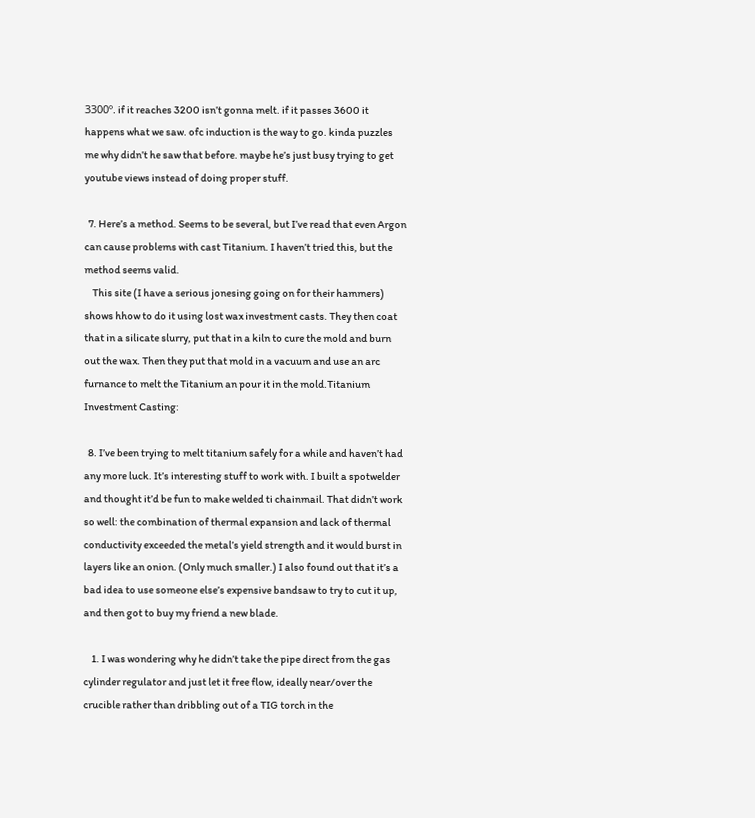3300º. if it reaches 3200 isn’t gonna melt. if it passes 3600 it happens what we saw. ofc induction is the way to go. kinda puzzles me why didn’t he saw that before. maybe he’s just busy trying to get youtube views instead of doing proper stuff.

  7. Here’s a method. Seems to be several, but I’ve read that even Argon can cause problems with cast Titanium. I haven’t tried this, but the method seems valid.
    This site (I have a serious jonesing going on for their hammers) shows hhow to do it using lost wax investment casts. They then coat that in a silicate slurry, put that in a kiln to cure the mold and burn out the wax. Then they put that mold in a vacuum and use an arc furnance to melt the Titanium an pour it in the mold.Titanium Investment Casting:

  8. I’ve been trying to melt titanium safely for a while and haven’t had any more luck. It’s interesting stuff to work with. I built a spotwelder and thought it’d be fun to make welded ti chainmail. That didn’t work so well: the combination of thermal expansion and lack of thermal conductivity exceeded the metal’s yield strength and it would burst in layers like an onion. (Only much smaller.) I also found out that it’s a bad idea to use someone else’s expensive bandsaw to try to cut it up, and then got to buy my friend a new blade.

    1. I was wondering why he didn’t take the pipe direct from the gas cylinder regulator and just let it free flow, ideally near/over the crucible rather than dribbling out of a TIG torch in the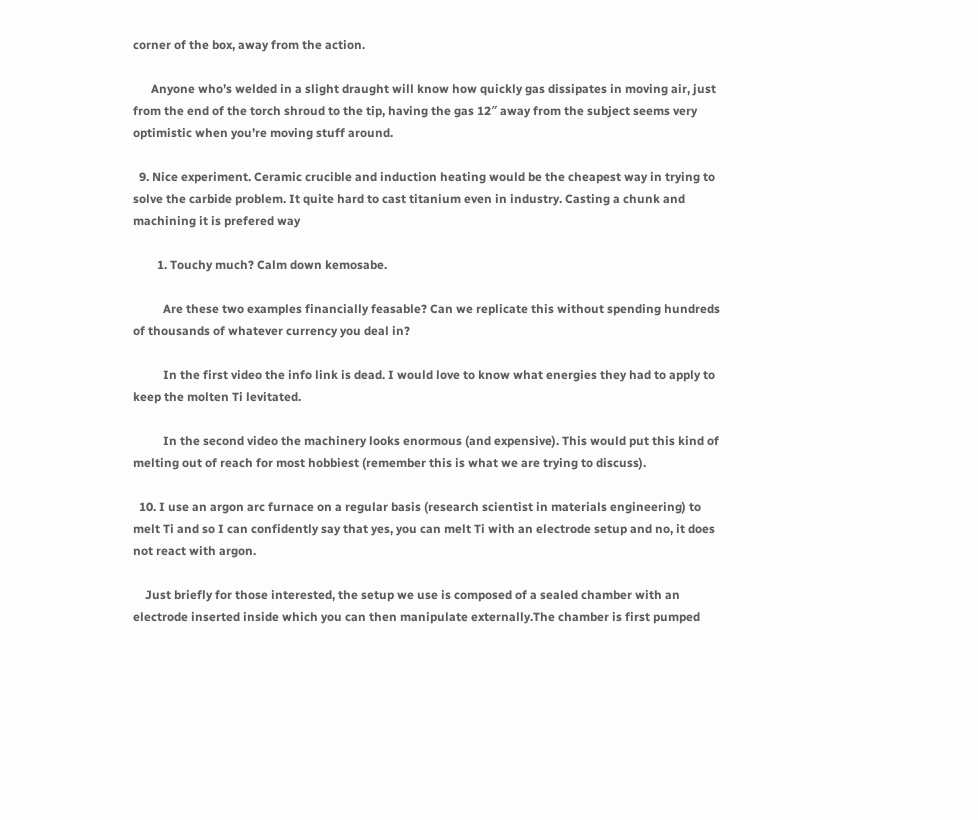corner of the box, away from the action.

      Anyone who’s welded in a slight draught will know how quickly gas dissipates in moving air, just from the end of the torch shroud to the tip, having the gas 12″ away from the subject seems very optimistic when you’re moving stuff around.

  9. Nice experiment. Ceramic crucible and induction heating would be the cheapest way in trying to solve the carbide problem. It quite hard to cast titanium even in industry. Casting a chunk and machining it is prefered way

        1. Touchy much? Calm down kemosabe.

          Are these two examples financially feasable? Can we replicate this without spending hundreds of thousands of whatever currency you deal in?

          In the first video the info link is dead. I would love to know what energies they had to apply to keep the molten Ti levitated.

          In the second video the machinery looks enormous (and expensive). This would put this kind of melting out of reach for most hobbiest (remember this is what we are trying to discuss).

  10. I use an argon arc furnace on a regular basis (research scientist in materials engineering) to melt Ti and so I can confidently say that yes, you can melt Ti with an electrode setup and no, it does not react with argon.

    Just briefly for those interested, the setup we use is composed of a sealed chamber with an electrode inserted inside which you can then manipulate externally.The chamber is first pumped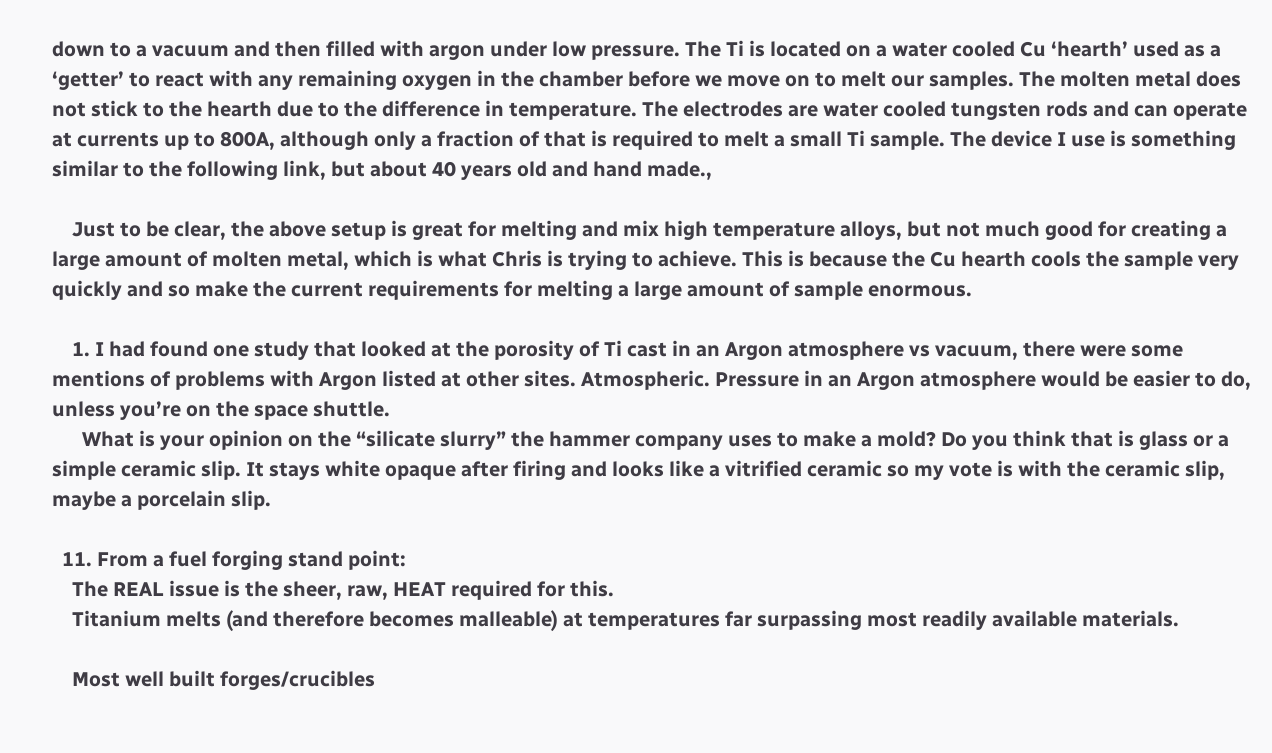down to a vacuum and then filled with argon under low pressure. The Ti is located on a water cooled Cu ‘hearth’ used as a ‘getter’ to react with any remaining oxygen in the chamber before we move on to melt our samples. The molten metal does not stick to the hearth due to the difference in temperature. The electrodes are water cooled tungsten rods and can operate at currents up to 800A, although only a fraction of that is required to melt a small Ti sample. The device I use is something similar to the following link, but about 40 years old and hand made.,

    Just to be clear, the above setup is great for melting and mix high temperature alloys, but not much good for creating a large amount of molten metal, which is what Chris is trying to achieve. This is because the Cu hearth cools the sample very quickly and so make the current requirements for melting a large amount of sample enormous.

    1. I had found one study that looked at the porosity of Ti cast in an Argon atmosphere vs vacuum, there were some mentions of problems with Argon listed at other sites. Atmospheric. Pressure in an Argon atmosphere would be easier to do, unless you’re on the space shuttle.
      What is your opinion on the “silicate slurry” the hammer company uses to make a mold? Do you think that is glass or a simple ceramic slip. It stays white opaque after firing and looks like a vitrified ceramic so my vote is with the ceramic slip, maybe a porcelain slip.

  11. From a fuel forging stand point:
    The REAL issue is the sheer, raw, HEAT required for this.
    Titanium melts (and therefore becomes malleable) at temperatures far surpassing most readily available materials.

    Most well built forges/crucibles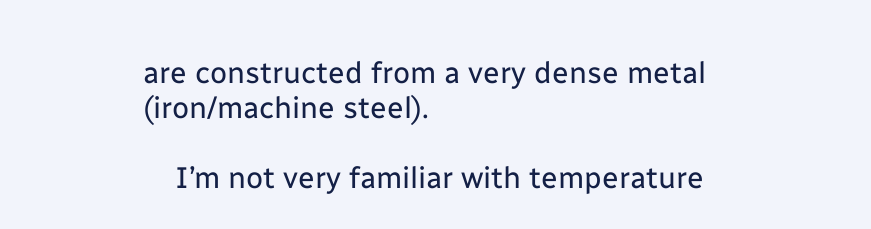are constructed from a very dense metal (iron/machine steel).

    I’m not very familiar with temperature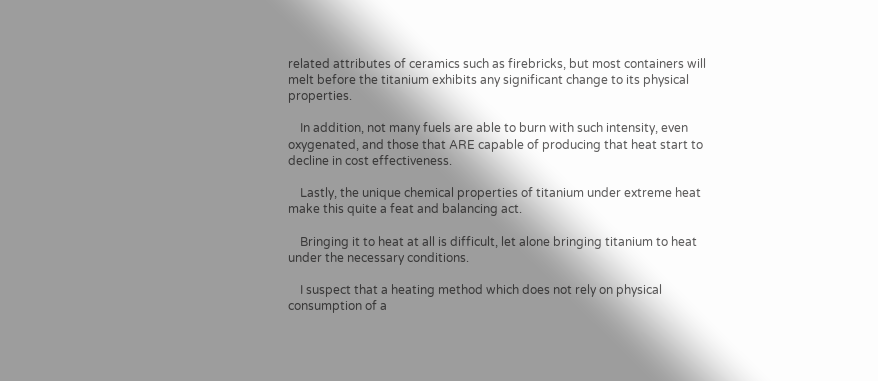related attributes of ceramics such as firebricks, but most containers will melt before the titanium exhibits any significant change to its physical properties.

    In addition, not many fuels are able to burn with such intensity, even oxygenated, and those that ARE capable of producing that heat start to decline in cost effectiveness.

    Lastly, the unique chemical properties of titanium under extreme heat make this quite a feat and balancing act.

    Bringing it to heat at all is difficult, let alone bringing titanium to heat under the necessary conditions.

    I suspect that a heating method which does not rely on physical consumption of a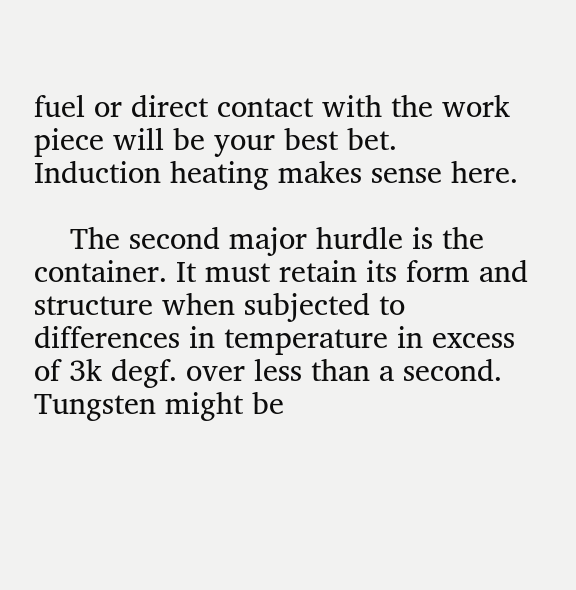fuel or direct contact with the work piece will be your best bet. Induction heating makes sense here.

    The second major hurdle is the container. It must retain its form and structure when subjected to differences in temperature in excess of 3k degf. over less than a second. Tungsten might be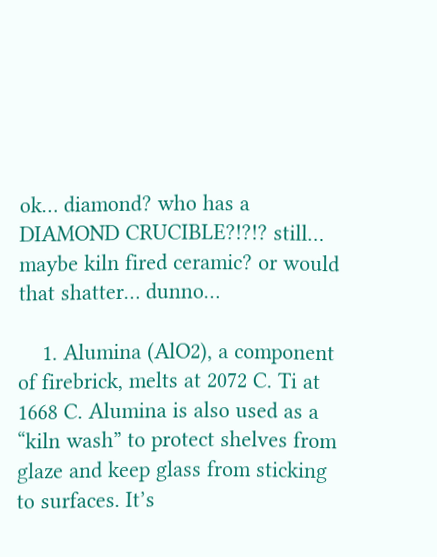ok… diamond? who has a DIAMOND CRUCIBLE?!?!? still… maybe kiln fired ceramic? or would that shatter… dunno…

    1. Alumina (AlO2), a component of firebrick, melts at 2072 C. Ti at 1668 C. Alumina is also used as a “kiln wash” to protect shelves from glaze and keep glass from sticking to surfaces. It’s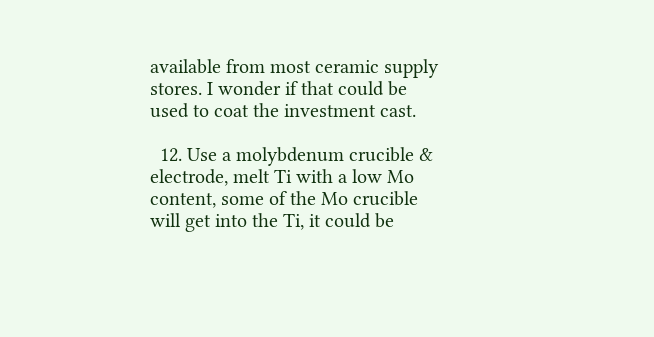available from most ceramic supply stores. I wonder if that could be used to coat the investment cast.

  12. Use a molybdenum crucible & electrode, melt Ti with a low Mo content, some of the Mo crucible will get into the Ti, it could be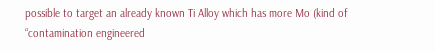possible to target an already known Ti Alloy which has more Mo (kind of “contamination engineered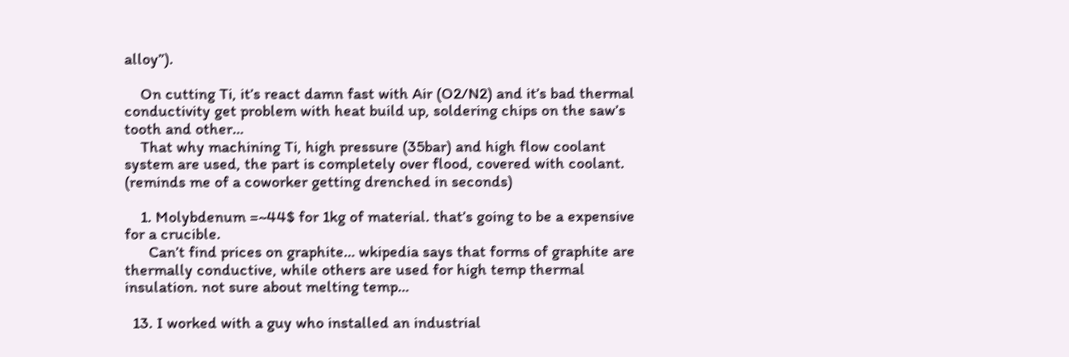alloy”).

    On cutting Ti, it’s react damn fast with Air (O2/N2) and it’s bad thermal conductivity get problem with heat build up, soldering chips on the saw’s tooth and other…
    That why machining Ti, high pressure (35bar) and high flow coolant system are used, the part is completely over flood, covered with coolant. (reminds me of a coworker getting drenched in seconds)

    1. Molybdenum =~44$ for 1kg of material. that’s going to be a expensive for a crucible.
      Can’t find prices on graphite… wkipedia says that forms of graphite are thermally conductive, while others are used for high temp thermal insulation. not sure about melting temp…

  13. I worked with a guy who installed an industrial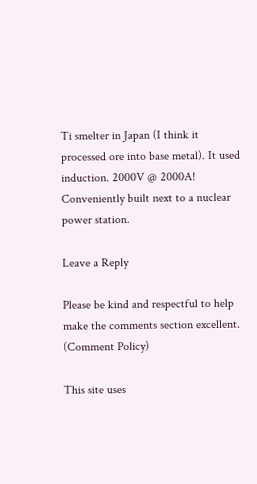Ti smelter in Japan (I think it processed ore into base metal). It used induction. 2000V @ 2000A! Conveniently built next to a nuclear power station.

Leave a Reply

Please be kind and respectful to help make the comments section excellent. (Comment Policy)

This site uses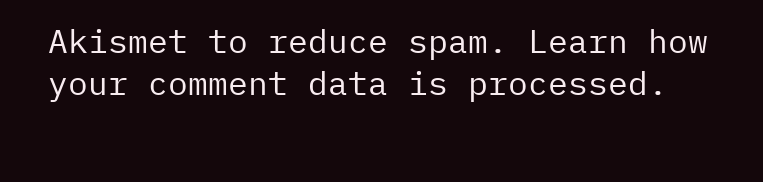Akismet to reduce spam. Learn how your comment data is processed.